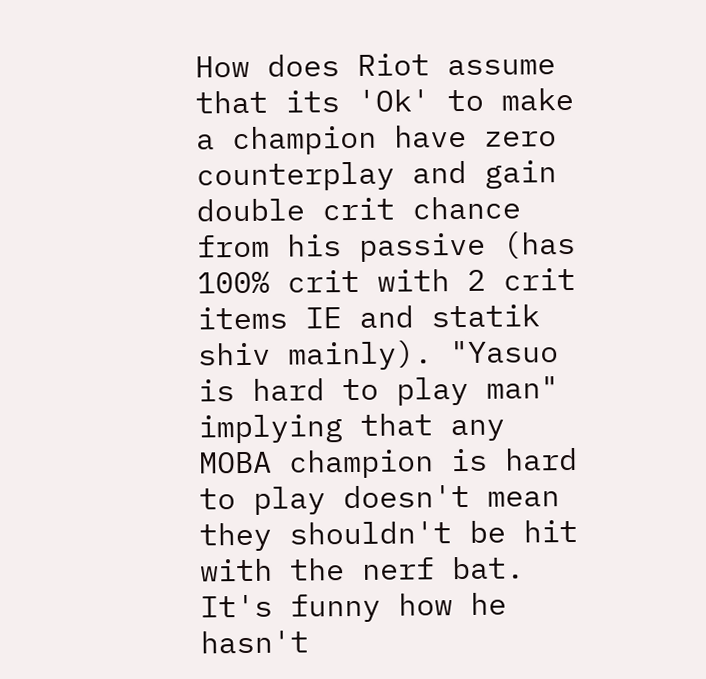How does Riot assume that its 'Ok' to make a champion have zero counterplay and gain double crit chance from his passive (has 100% crit with 2 crit items IE and statik shiv mainly). "Yasuo is hard to play man" implying that any MOBA champion is hard to play doesn't mean they shouldn't be hit with the nerf bat. It's funny how he hasn't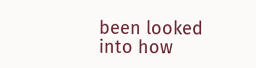been looked into how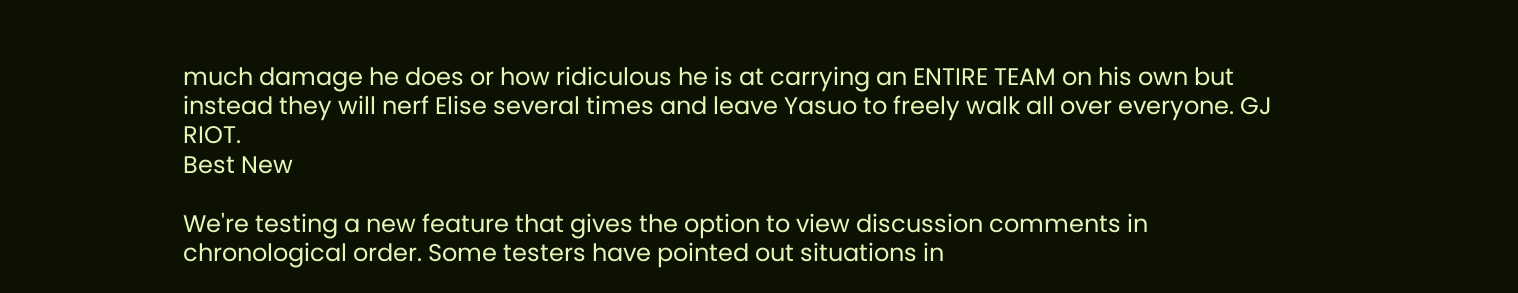much damage he does or how ridiculous he is at carrying an ENTIRE TEAM on his own but instead they will nerf Elise several times and leave Yasuo to freely walk all over everyone. GJ RIOT.
Best New

We're testing a new feature that gives the option to view discussion comments in chronological order. Some testers have pointed out situations in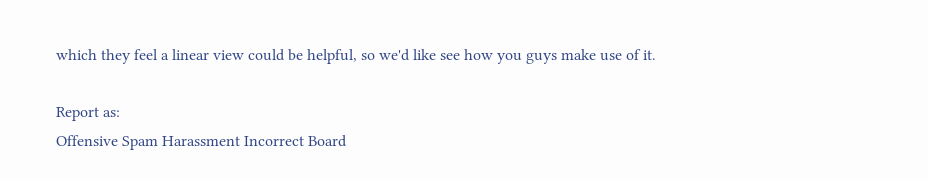which they feel a linear view could be helpful, so we'd like see how you guys make use of it.

Report as:
Offensive Spam Harassment Incorrect Board